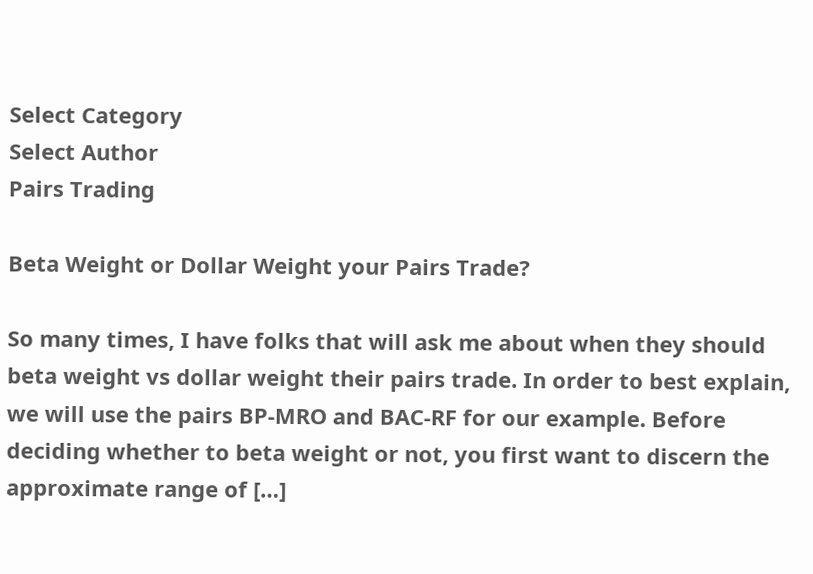Select Category
Select Author
Pairs Trading

Beta Weight or Dollar Weight your Pairs Trade?

So many times, I have folks that will ask me about when they should beta weight vs dollar weight their pairs trade. In order to best explain, we will use the pairs BP-MRO and BAC-RF for our example. Before deciding whether to beta weight or not, you first want to discern the approximate range of […]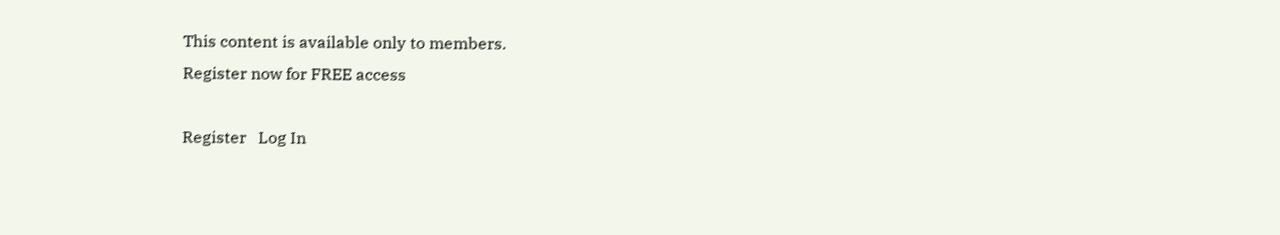This content is available only to members.
Register now for FREE access

Register   Log In